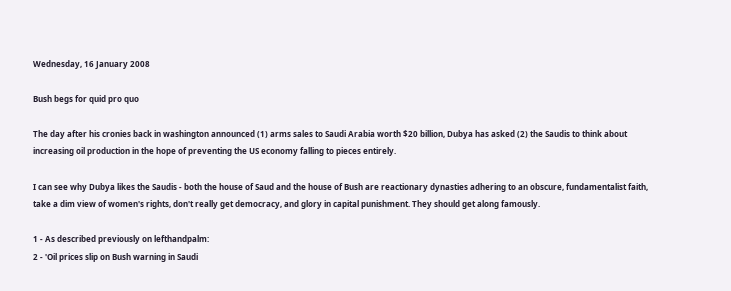Wednesday, 16 January 2008

Bush begs for quid pro quo

The day after his cronies back in washington announced (1) arms sales to Saudi Arabia worth $20 billion, Dubya has asked (2) the Saudis to think about increasing oil production in the hope of preventing the US economy falling to pieces entirely.

I can see why Dubya likes the Saudis - both the house of Saud and the house of Bush are reactionary dynasties adhering to an obscure, fundamentalist faith, take a dim view of women's rights, don't really get democracy, and glory in capital punishment. They should get along famously.

1 - As described previously on lefthandpalm:
2 - 'Oil prices slip on Bush warning in Saudi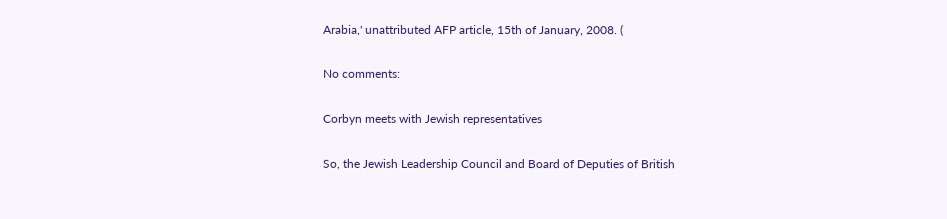Arabia,' unattributed AFP article, 15th of January, 2008. (

No comments:

Corbyn meets with Jewish representatives

So, the Jewish Leadership Council and Board of Deputies of British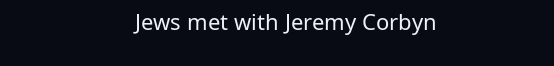Jews met with Jeremy Corbyn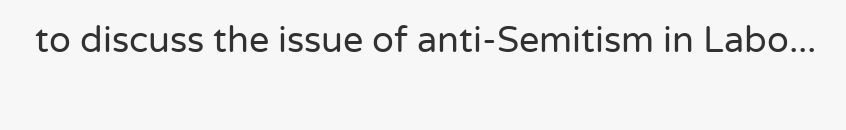to discuss the issue of anti-Semitism in Labo...